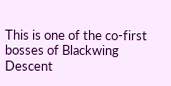This is one of the co-first bosses of Blackwing Descent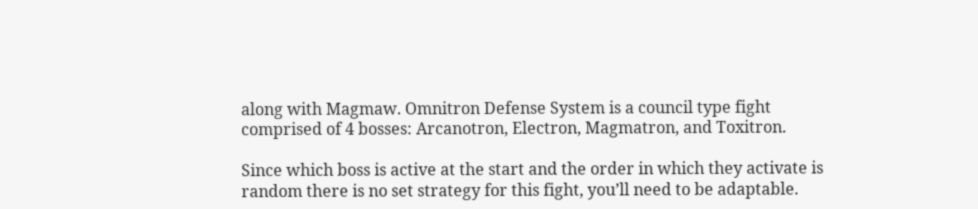along with Magmaw. Omnitron Defense System is a council type fight comprised of 4 bosses: Arcanotron, Electron, Magmatron, and Toxitron.

Since which boss is active at the start and the order in which they activate is random there is no set strategy for this fight, you’ll need to be adaptable.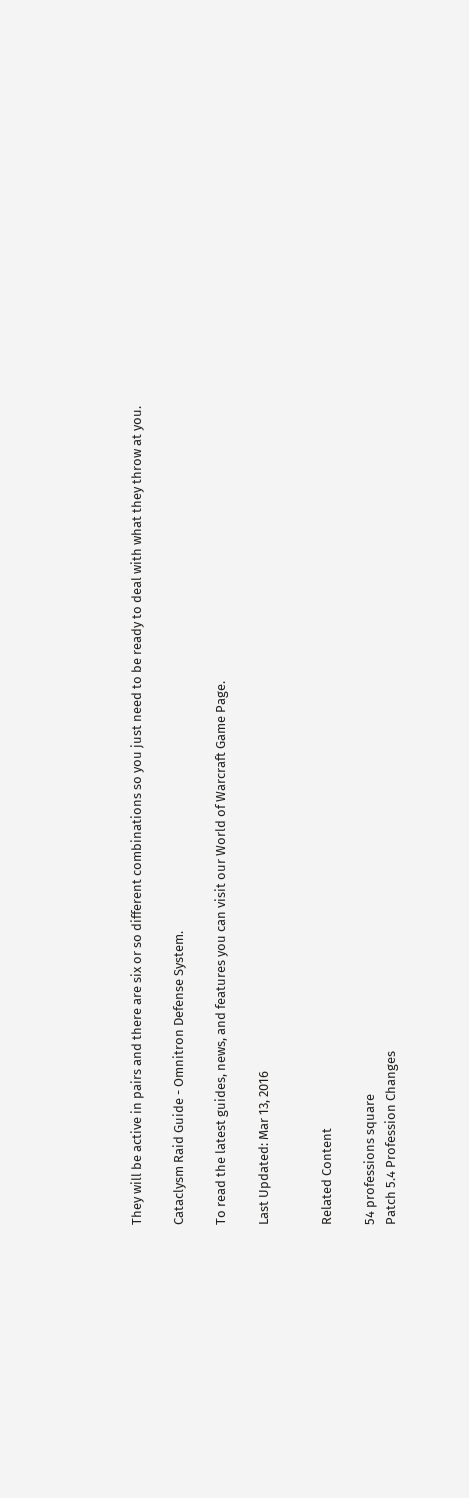They will be active in pairs and there are six or so different combinations so you just need to be ready to deal with what they throw at you.

Cataclysm Raid Guide - Omnitron Defense System.

To read the latest guides, news, and features you can visit our World of Warcraft Game Page.

Last Updated: Mar 13, 2016


Related Content

54 professions square
Patch 5.4 Profession Changes